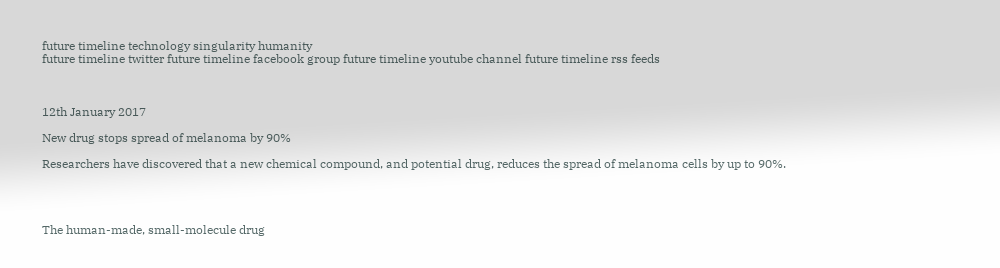future timeline technology singularity humanity
future timeline twitter future timeline facebook group future timeline youtube channel future timeline rss feeds



12th January 2017

New drug stops spread of melanoma by 90%

Researchers have discovered that a new chemical compound, and potential drug, reduces the spread of melanoma cells by up to 90%.




The human-made, small-molecule drug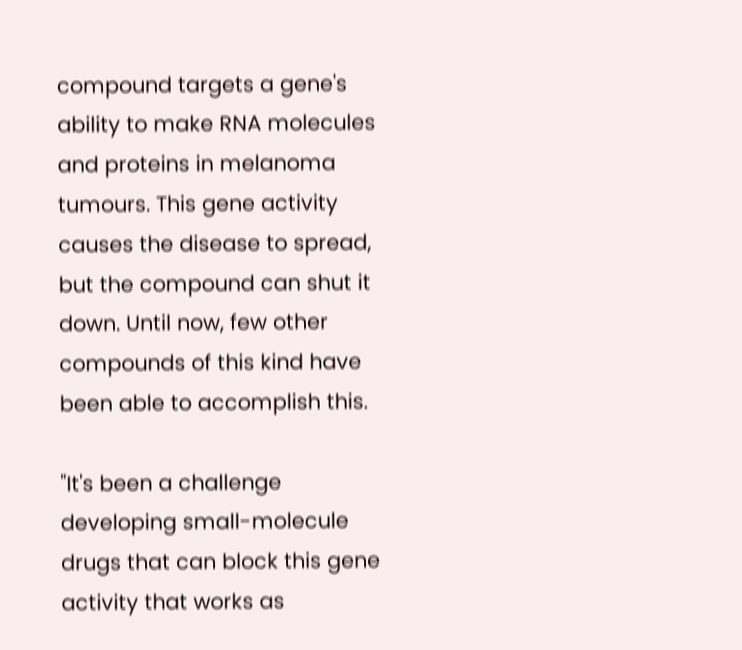compound targets a gene's ability to make RNA molecules and proteins in melanoma tumours. This gene activity causes the disease to spread, but the compound can shut it down. Until now, few other compounds of this kind have been able to accomplish this.

"It's been a challenge developing small-molecule drugs that can block this gene activity that works as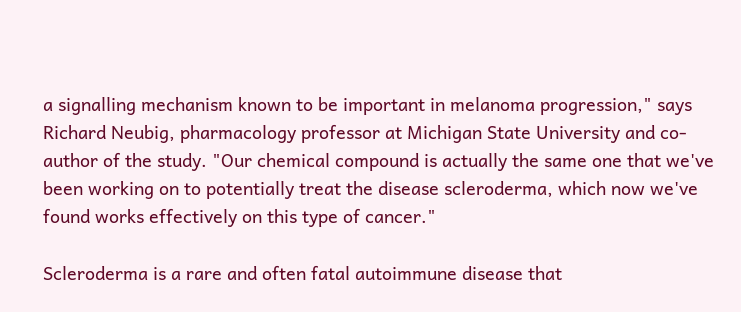a signalling mechanism known to be important in melanoma progression," says Richard Neubig, pharmacology professor at Michigan State University and co-author of the study. "Our chemical compound is actually the same one that we've been working on to potentially treat the disease scleroderma, which now we've found works effectively on this type of cancer."

Scleroderma is a rare and often fatal autoimmune disease that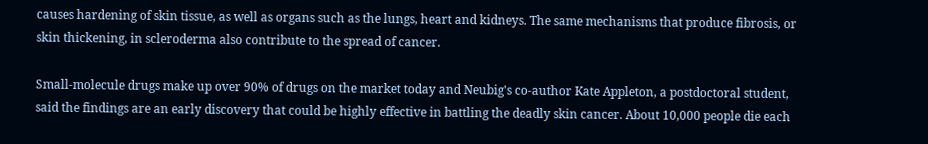causes hardening of skin tissue, as well as organs such as the lungs, heart and kidneys. The same mechanisms that produce fibrosis, or skin thickening, in scleroderma also contribute to the spread of cancer.

Small-molecule drugs make up over 90% of drugs on the market today and Neubig's co-author Kate Appleton, a postdoctoral student, said the findings are an early discovery that could be highly effective in battling the deadly skin cancer. About 10,000 people die each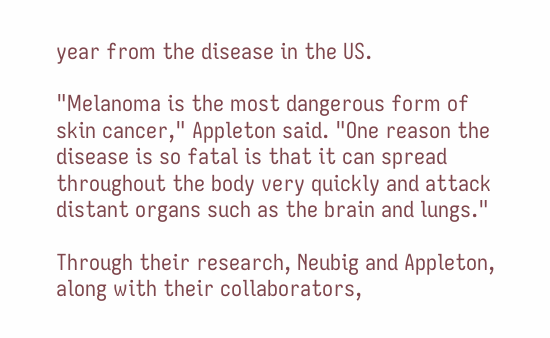year from the disease in the US.

"Melanoma is the most dangerous form of skin cancer," Appleton said. "One reason the disease is so fatal is that it can spread throughout the body very quickly and attack distant organs such as the brain and lungs."

Through their research, Neubig and Appleton, along with their collaborators,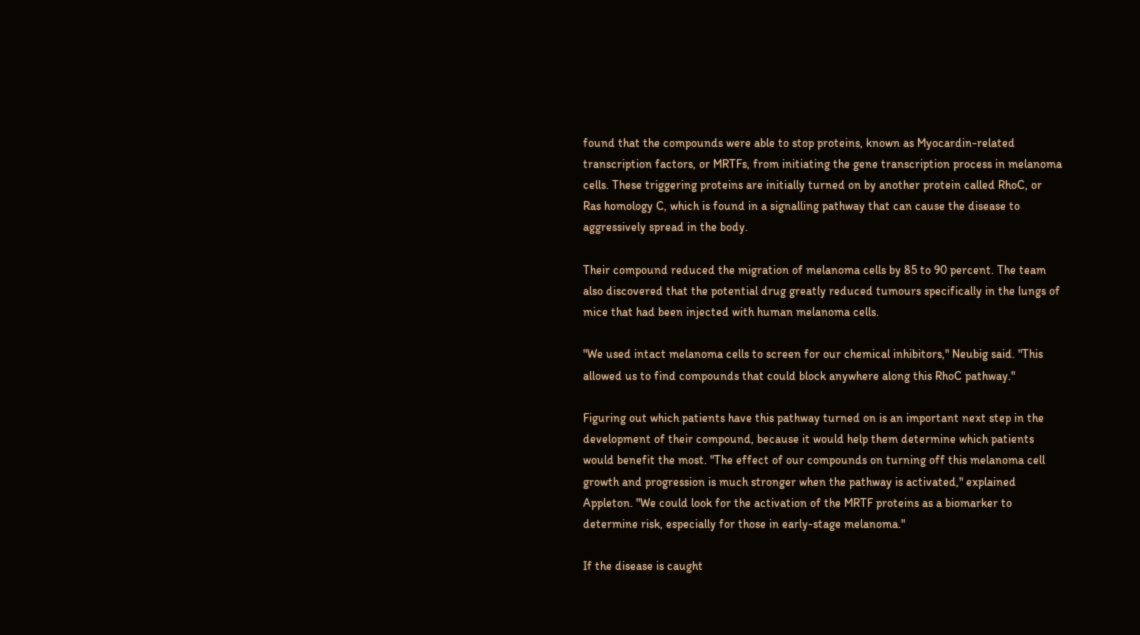found that the compounds were able to stop proteins, known as Myocardin-related transcription factors, or MRTFs, from initiating the gene transcription process in melanoma cells. These triggering proteins are initially turned on by another protein called RhoC, or Ras homology C, which is found in a signalling pathway that can cause the disease to aggressively spread in the body.

Their compound reduced the migration of melanoma cells by 85 to 90 percent. The team also discovered that the potential drug greatly reduced tumours specifically in the lungs of mice that had been injected with human melanoma cells.

"We used intact melanoma cells to screen for our chemical inhibitors," Neubig said. "This allowed us to find compounds that could block anywhere along this RhoC pathway."

Figuring out which patients have this pathway turned on is an important next step in the development of their compound, because it would help them determine which patients would benefit the most. "The effect of our compounds on turning off this melanoma cell growth and progression is much stronger when the pathway is activated," explained Appleton. "We could look for the activation of the MRTF proteins as a biomarker to determine risk, especially for those in early-stage melanoma."

If the disease is caught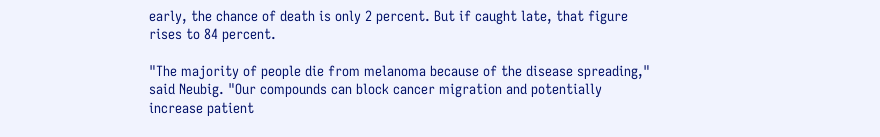early, the chance of death is only 2 percent. But if caught late, that figure rises to 84 percent.

"The majority of people die from melanoma because of the disease spreading," said Neubig. "Our compounds can block cancer migration and potentially increase patient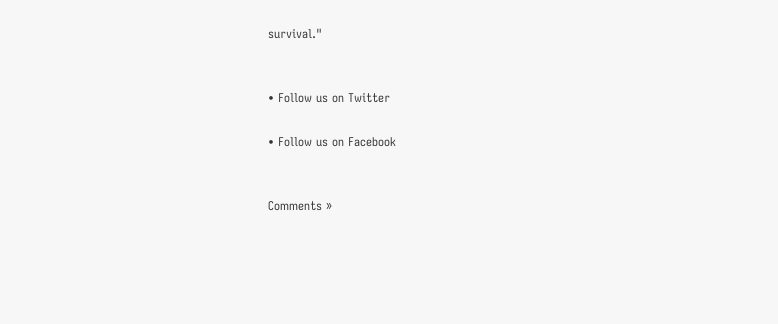survival."


• Follow us on Twitter

• Follow us on Facebook


Comments »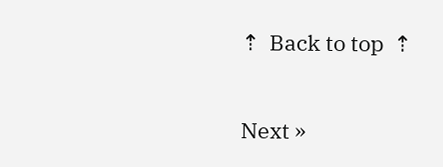⇡  Back to top  ⇡

Next »